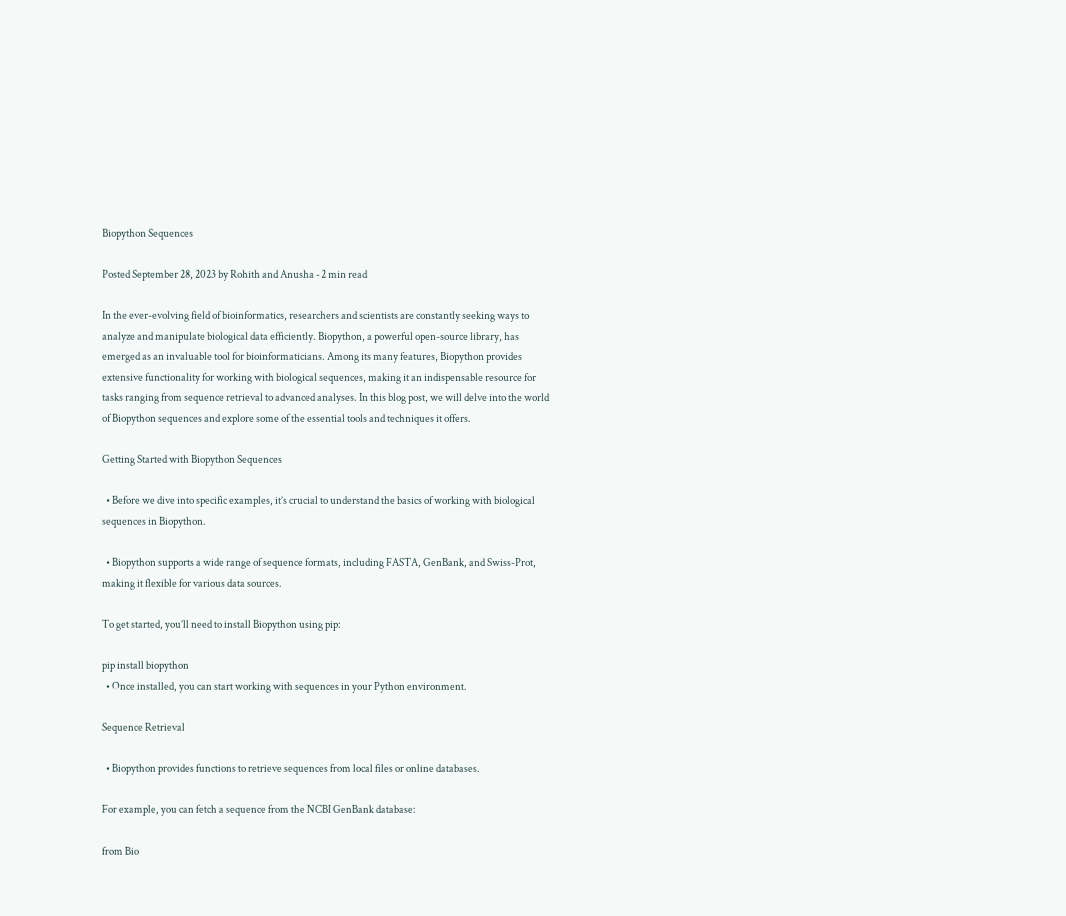Biopython Sequences

Posted September 28, 2023 by Rohith and Anusha ‐ 2 min read

In the ever-evolving field of bioinformatics, researchers and scientists are constantly seeking ways to analyze and manipulate biological data efficiently. Biopython, a powerful open-source library, has emerged as an invaluable tool for bioinformaticians. Among its many features, Biopython provides extensive functionality for working with biological sequences, making it an indispensable resource for tasks ranging from sequence retrieval to advanced analyses. In this blog post, we will delve into the world of Biopython sequences and explore some of the essential tools and techniques it offers.

Getting Started with Biopython Sequences

  • Before we dive into specific examples, it’s crucial to understand the basics of working with biological sequences in Biopython.

  • Biopython supports a wide range of sequence formats, including FASTA, GenBank, and Swiss-Prot, making it flexible for various data sources.

To get started, you’ll need to install Biopython using pip:

pip install biopython
  • Once installed, you can start working with sequences in your Python environment.

Sequence Retrieval

  • Biopython provides functions to retrieve sequences from local files or online databases.

For example, you can fetch a sequence from the NCBI GenBank database:

from Bio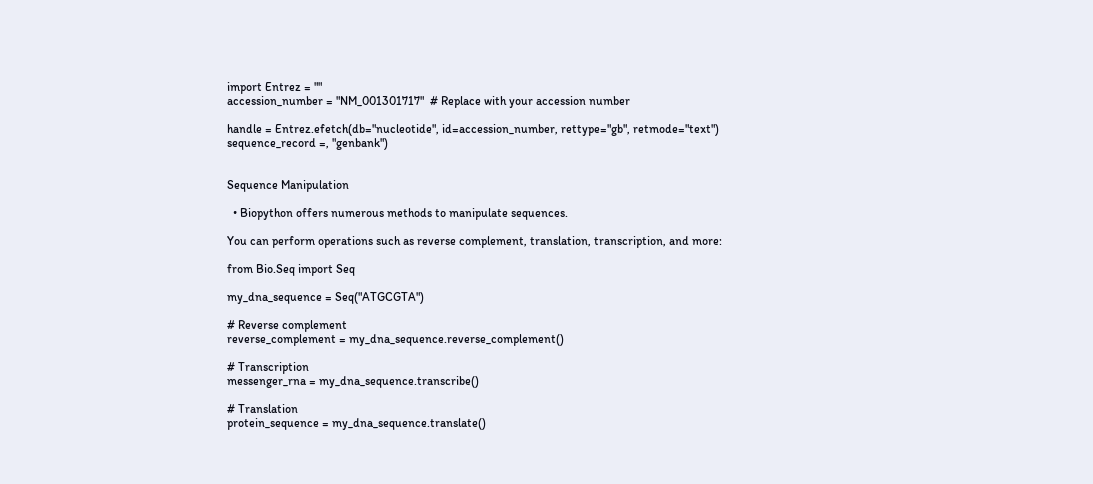import Entrez = ""
accession_number = "NM_001301717"  # Replace with your accession number

handle = Entrez.efetch(db="nucleotide", id=accession_number, rettype="gb", retmode="text")
sequence_record =, "genbank")


Sequence Manipulation

  • Biopython offers numerous methods to manipulate sequences.

You can perform operations such as reverse complement, translation, transcription, and more:

from Bio.Seq import Seq

my_dna_sequence = Seq("ATGCGTA")

# Reverse complement
reverse_complement = my_dna_sequence.reverse_complement()

# Transcription
messenger_rna = my_dna_sequence.transcribe()

# Translation
protein_sequence = my_dna_sequence.translate()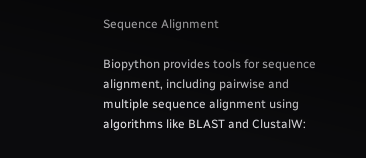Sequence Alignment

Biopython provides tools for sequence alignment, including pairwise and multiple sequence alignment using algorithms like BLAST and ClustalW: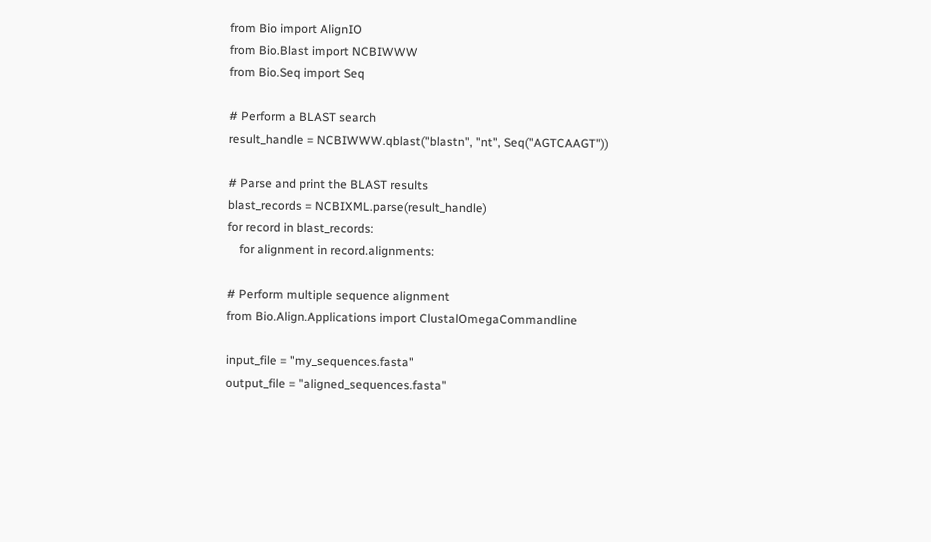from Bio import AlignIO
from Bio.Blast import NCBIWWW
from Bio.Seq import Seq

# Perform a BLAST search
result_handle = NCBIWWW.qblast("blastn", "nt", Seq("AGTCAAGT"))

# Parse and print the BLAST results
blast_records = NCBIXML.parse(result_handle)
for record in blast_records:
    for alignment in record.alignments:

# Perform multiple sequence alignment
from Bio.Align.Applications import ClustalOmegaCommandline

input_file = "my_sequences.fasta"
output_file = "aligned_sequences.fasta"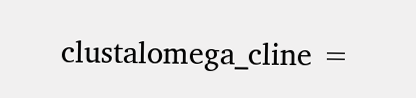clustalomega_cline =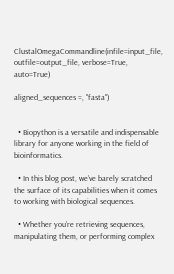ClustalOmegaCommandline(infile=input_file, outfile=output_file, verbose=True, auto=True)

aligned_sequences =, "fasta")


  • Biopython is a versatile and indispensable library for anyone working in the field of bioinformatics.

  • In this blog post, we’ve barely scratched the surface of its capabilities when it comes to working with biological sequences.

  • Whether you’re retrieving sequences, manipulating them, or performing complex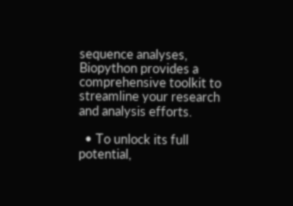sequence analyses, Biopython provides a comprehensive toolkit to streamline your research and analysis efforts.

  • To unlock its full potential,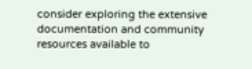consider exploring the extensive documentation and community resources available to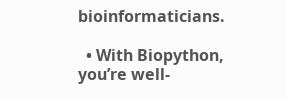bioinformaticians.

  • With Biopython, you’re well-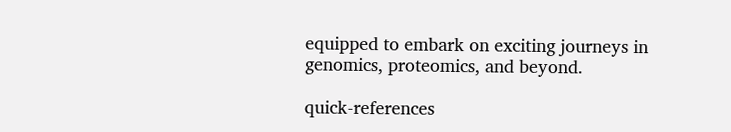equipped to embark on exciting journeys in genomics, proteomics, and beyond.

quick-references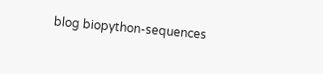blog biopython-sequences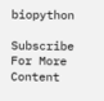biopython

Subscribe For More Content